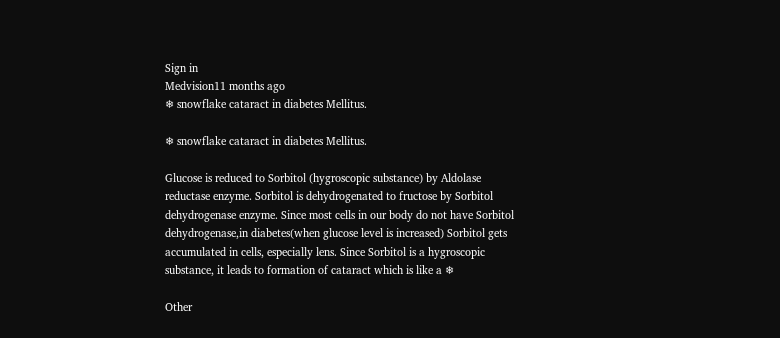Sign in
Medvision11 months ago
❄ snowflake cataract in diabetes Mellitus.

❄ snowflake cataract in diabetes Mellitus.

Glucose is reduced to Sorbitol (hygroscopic substance) by Aldolase reductase enzyme. Sorbitol is dehydrogenated to fructose by Sorbitol dehydrogenase enzyme. Since most cells in our body do not have Sorbitol dehydrogenase,in diabetes(when glucose level is increased) Sorbitol gets accumulated in cells, especially lens. Since Sorbitol is a hygroscopic substance, it leads to formation of cataract which is like a ❄

Other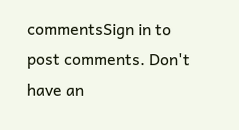commentsSign in to post comments. Don't have an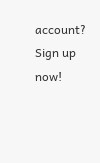account? Sign up now!